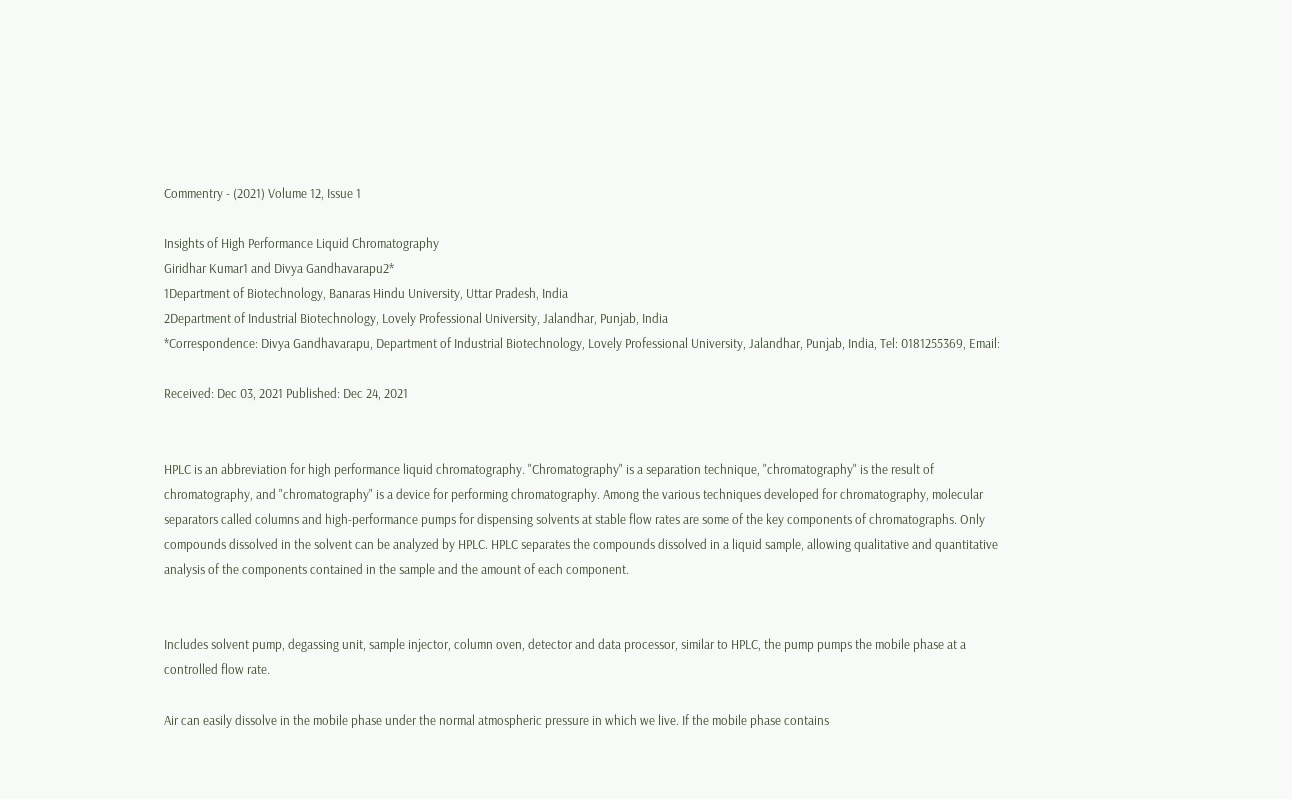Commentry - (2021) Volume 12, Issue 1

Insights of High Performance Liquid Chromatography
Giridhar Kumar1 and Divya Gandhavarapu2*
1Department of Biotechnology, Banaras Hindu University, Uttar Pradesh, India
2Department of Industrial Biotechnology, Lovely Professional University, Jalandhar, Punjab, India
*Correspondence: Divya Gandhavarapu, Department of Industrial Biotechnology, Lovely Professional University, Jalandhar, Punjab, India, Tel: 0181255369, Email:

Received: Dec 03, 2021 Published: Dec 24, 2021


HPLC is an abbreviation for high performance liquid chromatography. "Chromatography" is a separation technique, "chromatography" is the result of chromatography, and "chromatography" is a device for performing chromatography. Among the various techniques developed for chromatography, molecular separators called columns and high-performance pumps for dispensing solvents at stable flow rates are some of the key components of chromatographs. Only compounds dissolved in the solvent can be analyzed by HPLC. HPLC separates the compounds dissolved in a liquid sample, allowing qualitative and quantitative analysis of the components contained in the sample and the amount of each component.


Includes solvent pump, degassing unit, sample injector, column oven, detector and data processor, similar to HPLC, the pump pumps the mobile phase at a controlled flow rate.

Air can easily dissolve in the mobile phase under the normal atmospheric pressure in which we live. If the mobile phase contains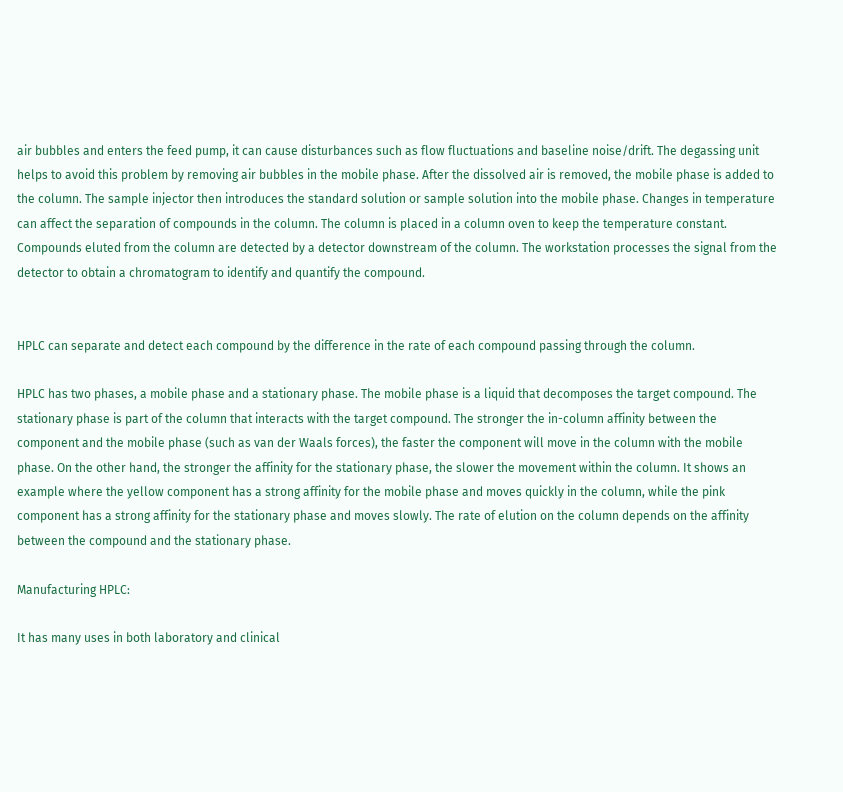air bubbles and enters the feed pump, it can cause disturbances such as flow fluctuations and baseline noise/drift. The degassing unit helps to avoid this problem by removing air bubbles in the mobile phase. After the dissolved air is removed, the mobile phase is added to the column. The sample injector then introduces the standard solution or sample solution into the mobile phase. Changes in temperature can affect the separation of compounds in the column. The column is placed in a column oven to keep the temperature constant. Compounds eluted from the column are detected by a detector downstream of the column. The workstation processes the signal from the detector to obtain a chromatogram to identify and quantify the compound.


HPLC can separate and detect each compound by the difference in the rate of each compound passing through the column.

HPLC has two phases, a mobile phase and a stationary phase. The mobile phase is a liquid that decomposes the target compound. The stationary phase is part of the column that interacts with the target compound. The stronger the in-column affinity between the component and the mobile phase (such as van der Waals forces), the faster the component will move in the column with the mobile phase. On the other hand, the stronger the affinity for the stationary phase, the slower the movement within the column. It shows an example where the yellow component has a strong affinity for the mobile phase and moves quickly in the column, while the pink component has a strong affinity for the stationary phase and moves slowly. The rate of elution on the column depends on the affinity between the compound and the stationary phase.

Manufacturing HPLC:

It has many uses in both laboratory and clinical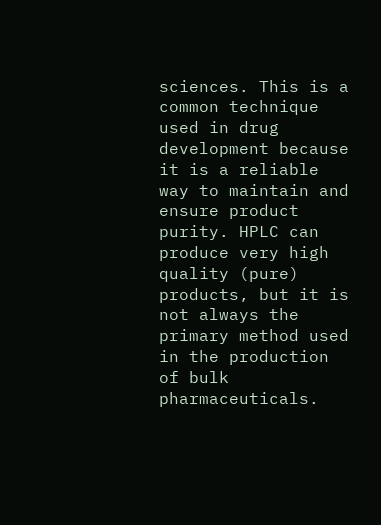sciences. This is a common technique used in drug development because it is a reliable way to maintain and ensure product purity. HPLC can produce very high quality (pure) products, but it is not always the primary method used in the production of bulk pharmaceuticals.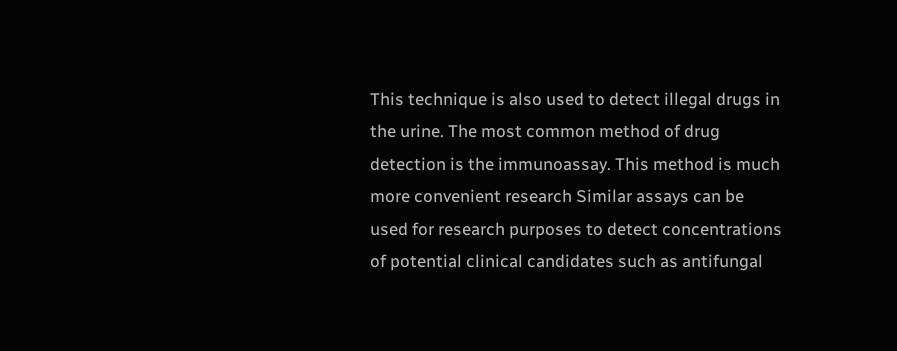This technique is also used to detect illegal drugs in the urine. The most common method of drug detection is the immunoassay. This method is much more convenient research Similar assays can be used for research purposes to detect concentrations of potential clinical candidates such as antifungal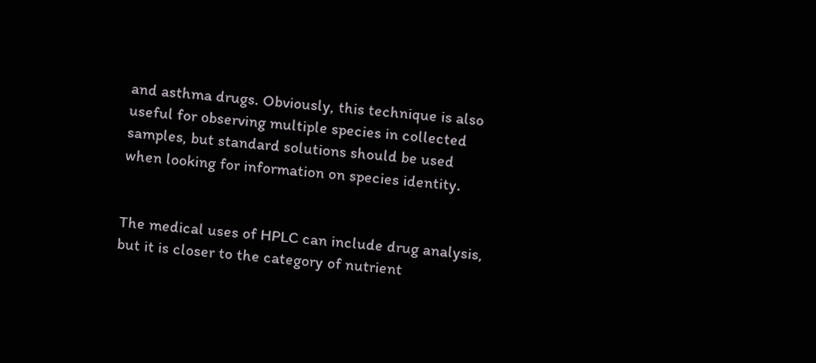and asthma drugs. Obviously, this technique is also useful for observing multiple species in collected samples, but standard solutions should be used when looking for information on species identity.


The medical uses of HPLC can include drug analysis, but it is closer to the category of nutrient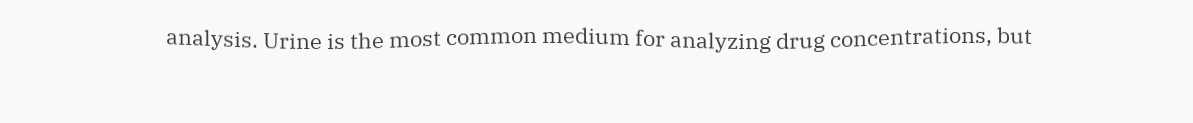analysis. Urine is the most common medium for analyzing drug concentrations, but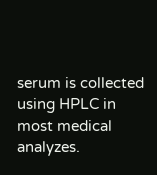serum is collected using HPLC in most medical analyzes.